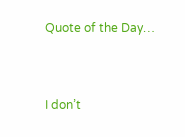Quote of the Day…


I don’t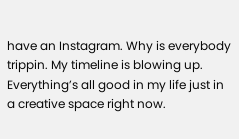have an Instagram. Why is everybody trippin. My timeline is blowing up. Everything’s all good in my life just in a creative space right now.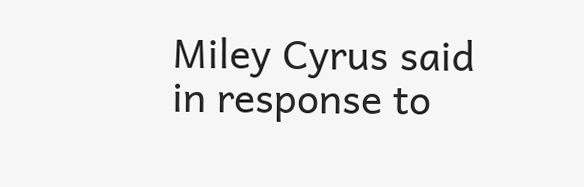Miley Cyrus said in response to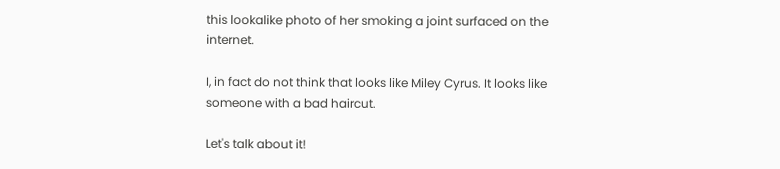this lookalike photo of her smoking a joint surfaced on the internet.

I, in fact do not think that looks like Miley Cyrus. It looks like someone with a bad haircut.

Let's talk about it!